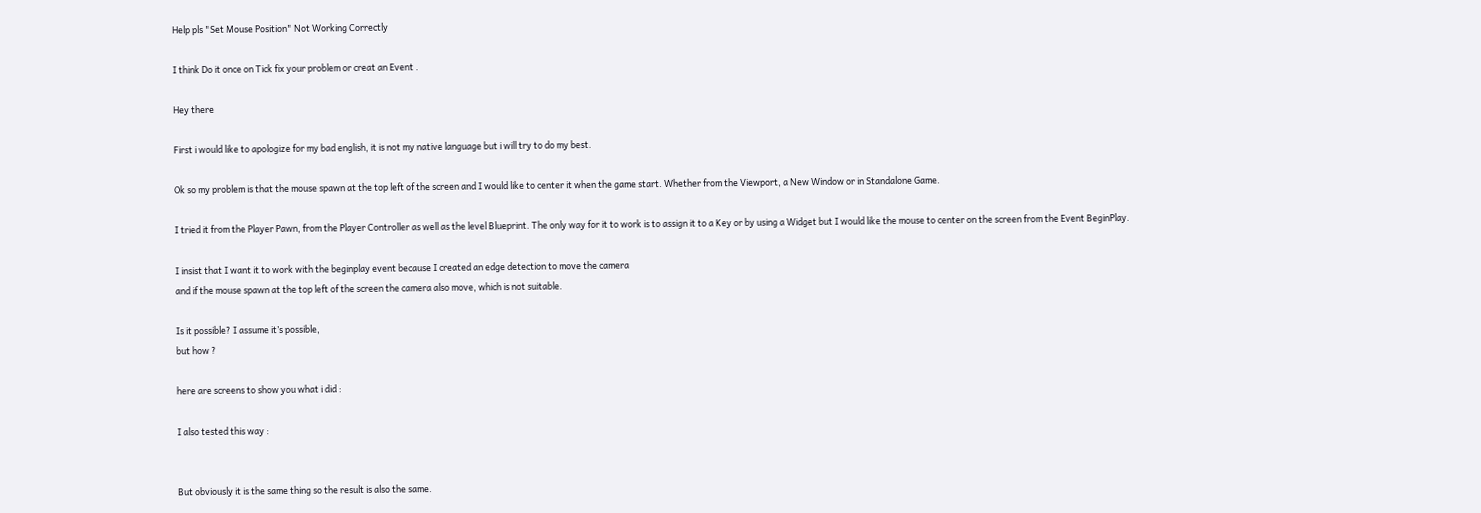Help pls "Set Mouse Position" Not Working Correctly

I think Do it once on Tick fix your problem or creat an Event .

Hey there

First i would like to apologize for my bad english, it is not my native language but i will try to do my best.

Ok so my problem is that the mouse spawn at the top left of the screen and I would like to center it when the game start. Whether from the Viewport, a New Window or in Standalone Game.

I tried it from the Player Pawn, from the Player Controller as well as the level Blueprint. The only way for it to work is to assign it to a Key or by using a Widget but I would like the mouse to center on the screen from the Event BeginPlay.

I insist that I want it to work with the beginplay event because I created an edge detection to move the camera
and if the mouse spawn at the top left of the screen the camera also move, which is not suitable.

Is it possible? I assume it’s possible,
but how ?

here are screens to show you what i did :

I also tested this way :


But obviously it is the same thing so the result is also the same.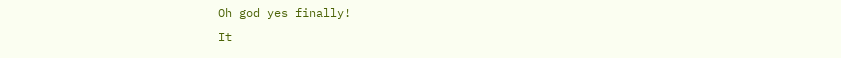Oh god yes finally!
It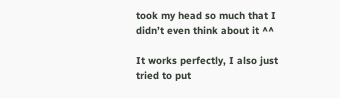took my head so much that I didn’t even think about it ^^

It works perfectly, I also just tried to put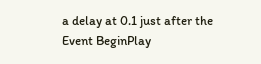a delay at 0.1 just after the Event BeginPlay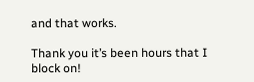and that works.

Thank you it’s been hours that I block on!